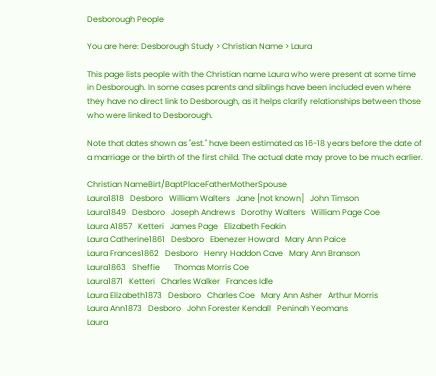Desborough People

You are here: Desborough Study > Christian Name > Laura

This page lists people with the Christian name Laura who were present at some time in Desborough. In some cases parents and siblings have been included even where they have no direct link to Desborough, as it helps clarify relationships between those who were linked to Desborough.

Note that dates shown as "est." have been estimated as 16-18 years before the date of a marriage or the birth of the first child. The actual date may prove to be much earlier.

Christian NameBirt/BaptPlaceFatherMotherSpouse
Laura1818   Desboro   William Walters   Jane [not known]   John Timson
Laura1849   Desboro   Joseph Andrews   Dorothy Walters   William Page Coe
Laura A1857   Ketteri   James Page   Elizabeth Feakin
Laura Catherine1861   Desboro   Ebenezer Howard   Mary Ann Paice
Laura Frances1862   Desboro   Henry Haddon Cave   Mary Ann Branson
Laura1863   Sheffie       Thomas Morris Coe
Laura1871   Ketteri   Charles Walker   Frances Idle
Laura Elizabeth1873   Desboro   Charles Coe   Mary Ann Asher   Arthur Morris
Laura Ann1873   Desboro   John Forester Kendall   Peninah Yeomans
Laura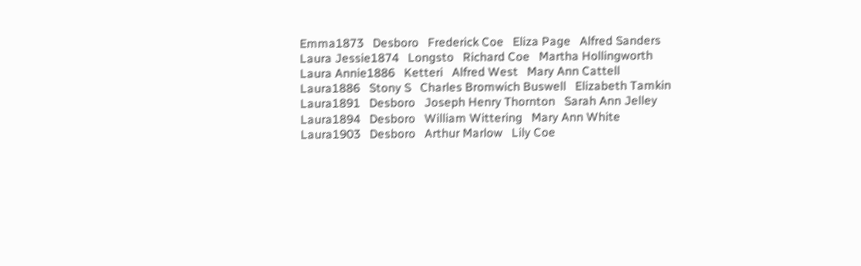Emma1873   Desboro   Frederick Coe   Eliza Page   Alfred Sanders
Laura Jessie1874   Longsto   Richard Coe   Martha Hollingworth
Laura Annie1886   Ketteri   Alfred West   Mary Ann Cattell
Laura1886   Stony S   Charles Bromwich Buswell   Elizabeth Tamkin
Laura1891   Desboro   Joseph Henry Thornton   Sarah Ann Jelley
Laura1894   Desboro   William Wittering   Mary Ann White
Laura1903   Desboro   Arthur Marlow   Lily Coe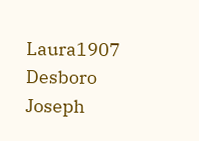Laura1907   Desboro   Joseph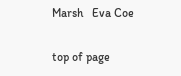Marsh   Eva Coe

top of page